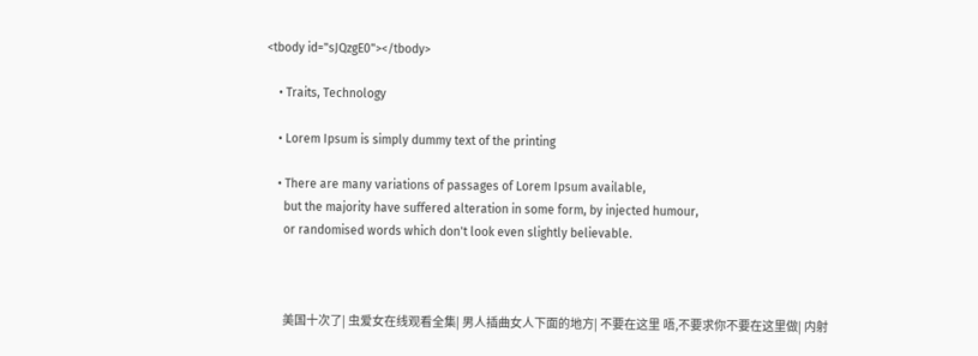<tbody id="sJQzgE0"></tbody>

    • Traits, Technology

    • Lorem Ipsum is simply dummy text of the printing

    • There are many variations of passages of Lorem Ipsum available,
      but the majority have suffered alteration in some form, by injected humour,
      or randomised words which don't look even slightly believable.



      美国十次了| 虫爱女在线观看全集| 男人插曲女人下面的地方| 不要在这里 唔,不要求你不要在这里做| 内射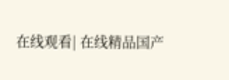在线观看| 在线精品国产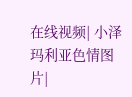在线视频| 小泽玛利亚色情图片|